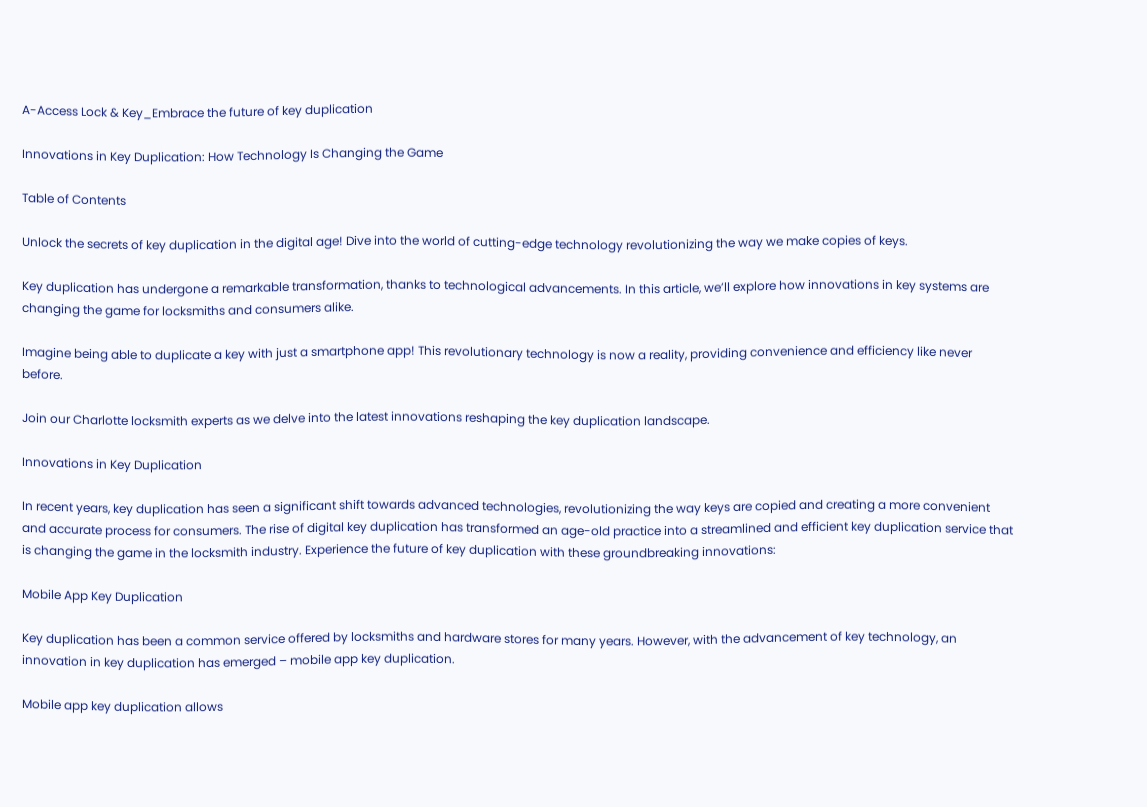A-Access Lock & Key_Embrace the future of key duplication

Innovations in Key Duplication: How Technology Is Changing the Game

Table of Contents

Unlock the secrets of key duplication in the digital age! Dive into the world of cutting-edge technology revolutionizing the way we make copies of keys.

Key duplication has undergone a remarkable transformation, thanks to technological advancements. In this article, we’ll explore how innovations in key systems are changing the game for locksmiths and consumers alike.

Imagine being able to duplicate a key with just a smartphone app! This revolutionary technology is now a reality, providing convenience and efficiency like never before.

Join our Charlotte locksmith experts as we delve into the latest innovations reshaping the key duplication landscape.

Innovations in Key Duplication

In recent years, key duplication has seen a significant shift towards advanced technologies, revolutionizing the way keys are copied and creating a more convenient and accurate process for consumers. The rise of digital key duplication has transformed an age-old practice into a streamlined and efficient key duplication service that is changing the game in the locksmith industry. Experience the future of key duplication with these groundbreaking innovations:

Mobile App Key Duplication

Key duplication has been a common service offered by locksmiths and hardware stores for many years. However, with the advancement of key technology, an innovation in key duplication has emerged – mobile app key duplication.

Mobile app key duplication allows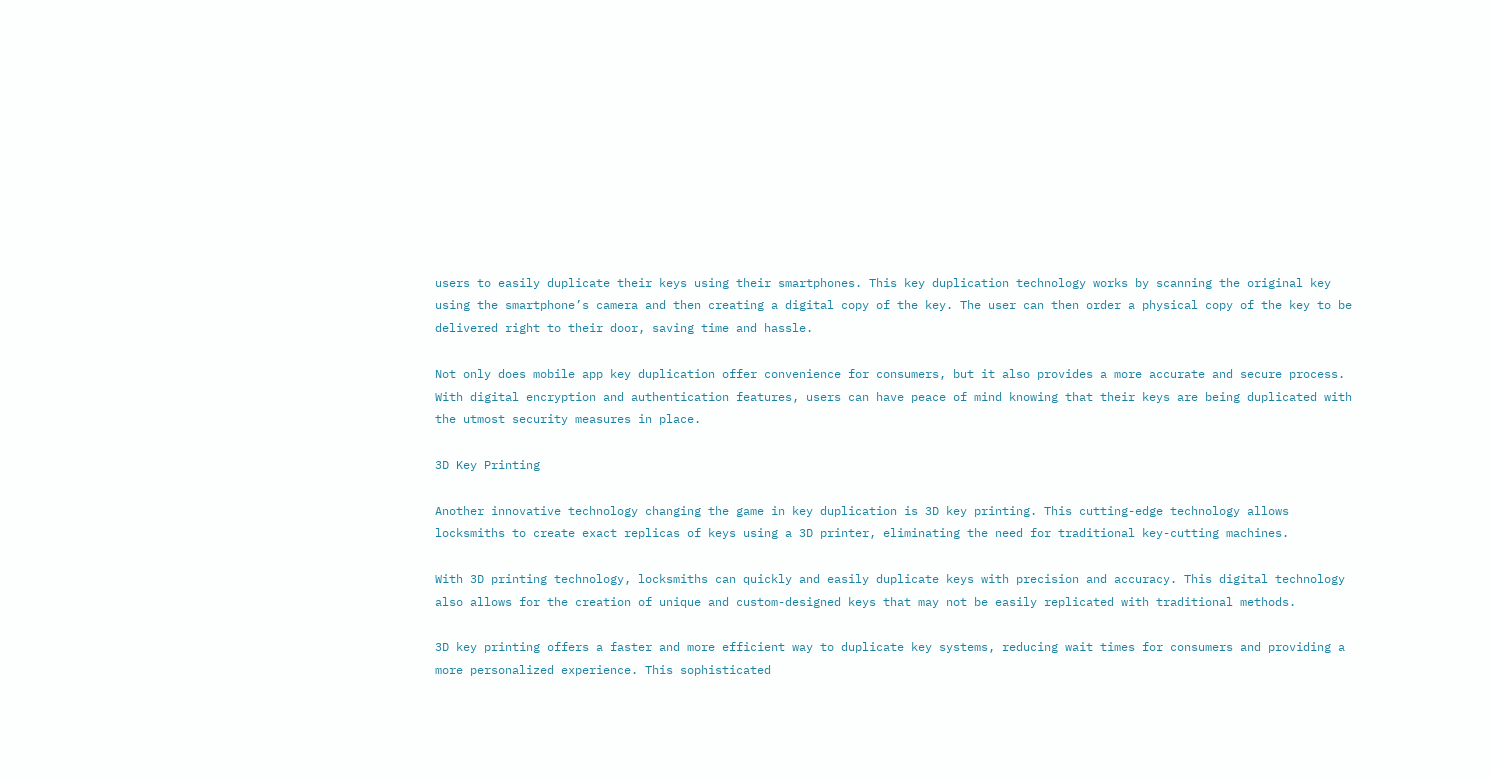users to easily duplicate their keys using their smartphones. This key duplication technology works by scanning the original key using the smartphone’s camera and then creating a digital copy of the key. The user can then order a physical copy of the key to be delivered right to their door, saving time and hassle.

Not only does mobile app key duplication offer convenience for consumers, but it also provides a more accurate and secure process. With digital encryption and authentication features, users can have peace of mind knowing that their keys are being duplicated with the utmost security measures in place.

3D Key Printing

Another innovative technology changing the game in key duplication is 3D key printing. This cutting-edge technology allows locksmiths to create exact replicas of keys using a 3D printer, eliminating the need for traditional key-cutting machines.

With 3D printing technology, locksmiths can quickly and easily duplicate keys with precision and accuracy. This digital technology also allows for the creation of unique and custom-designed keys that may not be easily replicated with traditional methods.

3D key printing offers a faster and more efficient way to duplicate key systems, reducing wait times for consumers and providing a more personalized experience. This sophisticated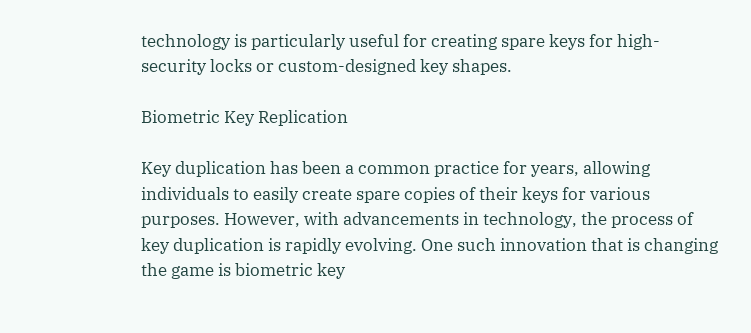technology is particularly useful for creating spare keys for high-security locks or custom-designed key shapes.

Biometric Key Replication

Key duplication has been a common practice for years, allowing individuals to easily create spare copies of their keys for various purposes. However, with advancements in technology, the process of key duplication is rapidly evolving. One such innovation that is changing the game is biometric key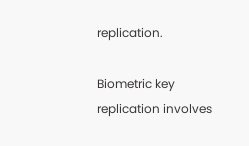replication.

Biometric key replication involves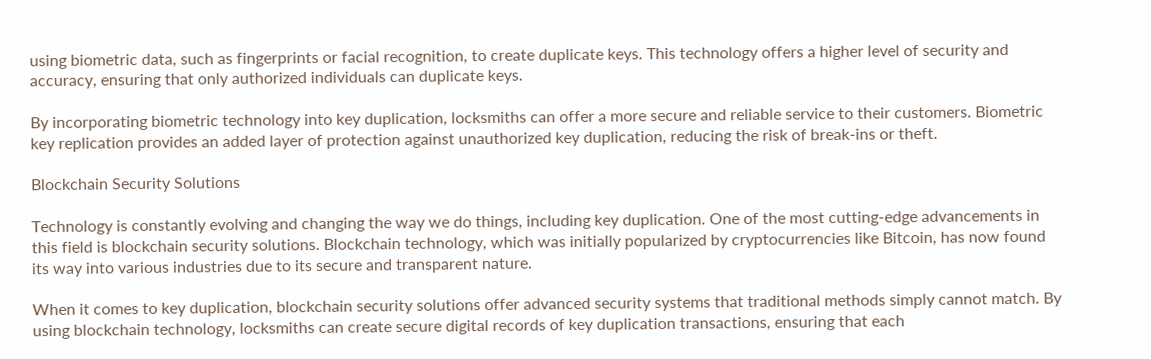using biometric data, such as fingerprints or facial recognition, to create duplicate keys. This technology offers a higher level of security and accuracy, ensuring that only authorized individuals can duplicate keys.

By incorporating biometric technology into key duplication, locksmiths can offer a more secure and reliable service to their customers. Biometric key replication provides an added layer of protection against unauthorized key duplication, reducing the risk of break-ins or theft.

Blockchain Security Solutions

Technology is constantly evolving and changing the way we do things, including key duplication. One of the most cutting-edge advancements in this field is blockchain security solutions. Blockchain technology, which was initially popularized by cryptocurrencies like Bitcoin, has now found its way into various industries due to its secure and transparent nature.

When it comes to key duplication, blockchain security solutions offer advanced security systems that traditional methods simply cannot match. By using blockchain technology, locksmiths can create secure digital records of key duplication transactions, ensuring that each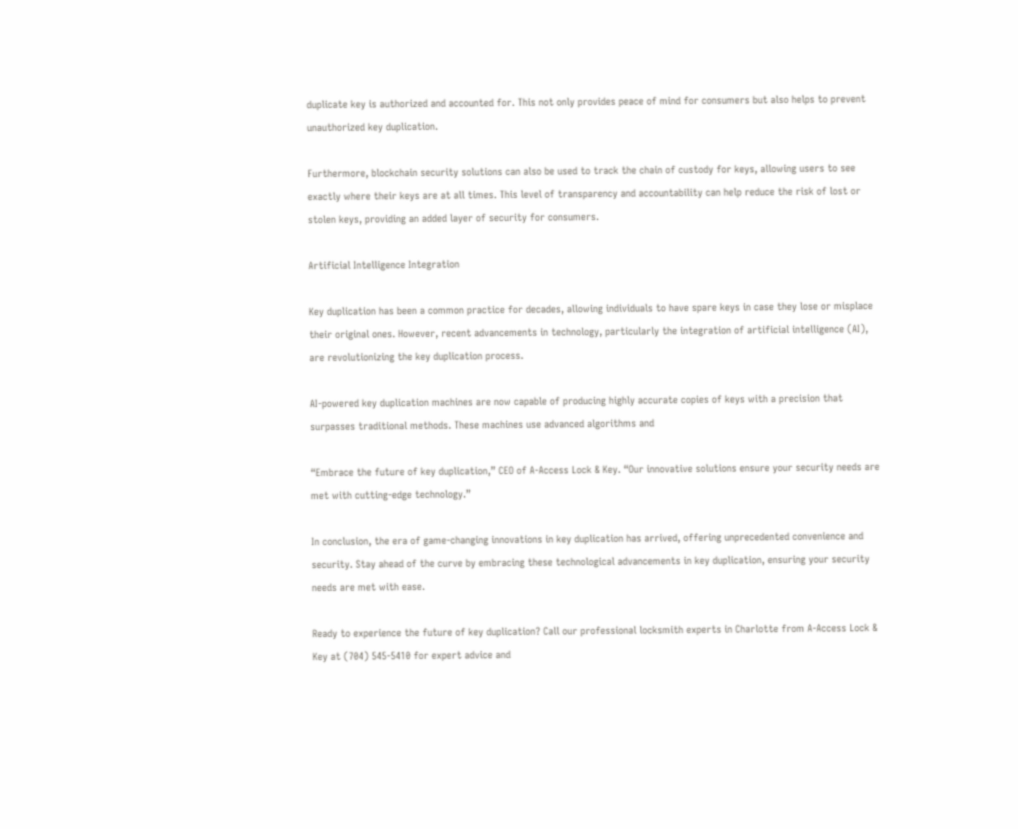duplicate key is authorized and accounted for. This not only provides peace of mind for consumers but also helps to prevent unauthorized key duplication.

Furthermore, blockchain security solutions can also be used to track the chain of custody for keys, allowing users to see exactly where their keys are at all times. This level of transparency and accountability can help reduce the risk of lost or stolen keys, providing an added layer of security for consumers.

Artificial Intelligence Integration

Key duplication has been a common practice for decades, allowing individuals to have spare keys in case they lose or misplace their original ones. However, recent advancements in technology, particularly the integration of artificial intelligence (AI), are revolutionizing the key duplication process.

AI-powered key duplication machines are now capable of producing highly accurate copies of keys with a precision that surpasses traditional methods. These machines use advanced algorithms and

“Embrace the future of key duplication,” CEO of A-Access Lock & Key. “Our innovative solutions ensure your security needs are met with cutting-edge technology.”

In conclusion, the era of game-changing innovations in key duplication has arrived, offering unprecedented convenience and security. Stay ahead of the curve by embracing these technological advancements in key duplication, ensuring your security needs are met with ease.

Ready to experience the future of key duplication? Call our professional locksmith experts in Charlotte from A-Access Lock & Key at (704) 545-5410 for expert advice and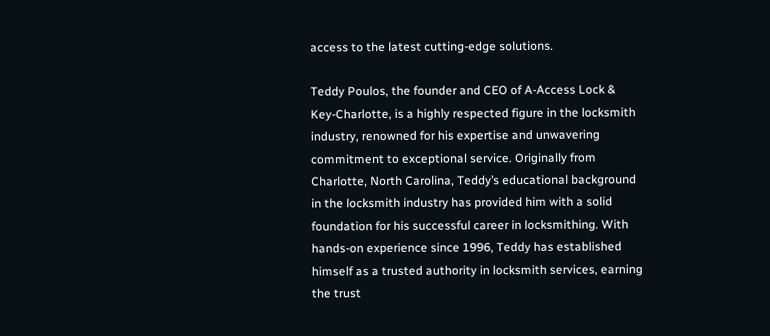access to the latest cutting-edge solutions.

Teddy Poulos, the founder and CEO of A-Access Lock & Key-Charlotte, is a highly respected figure in the locksmith industry, renowned for his expertise and unwavering commitment to exceptional service. Originally from Charlotte, North Carolina, Teddy’s educational background in the locksmith industry has provided him with a solid foundation for his successful career in locksmithing. With hands-on experience since 1996, Teddy has established himself as a trusted authority in locksmith services, earning the trust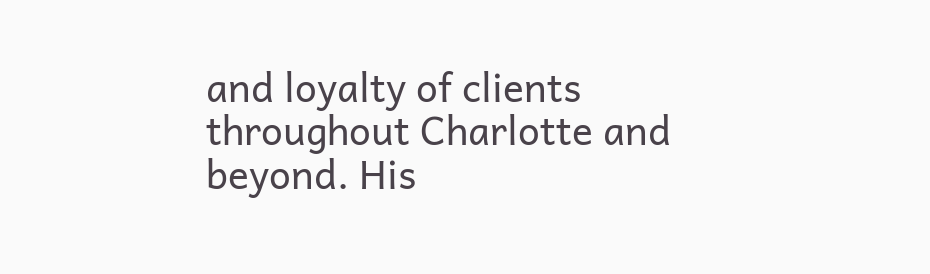and loyalty of clients throughout Charlotte and beyond. His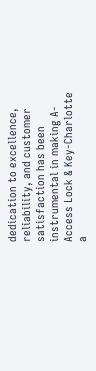dedication to excellence, reliability, and customer satisfaction has been instrumental in making A-Access Lock & Key-Charlotte a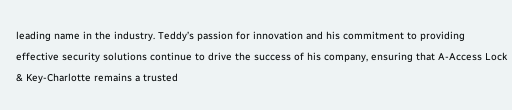leading name in the industry. Teddy’s passion for innovation and his commitment to providing effective security solutions continue to drive the success of his company, ensuring that A-Access Lock & Key-Charlotte remains a trusted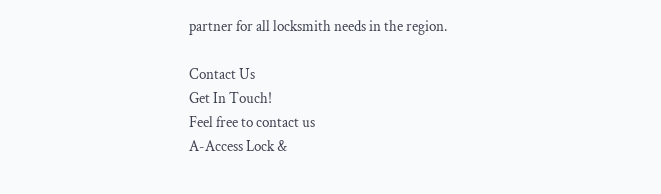partner for all locksmith needs in the region.

Contact Us
Get In Touch!
Feel free to contact us
A-Access Lock &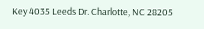Key 4035 Leeds Dr. Charlotte, NC 28205